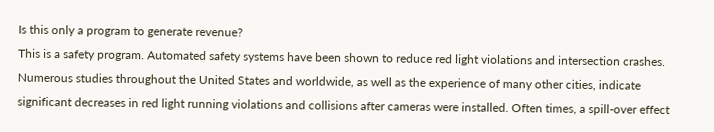Is this only a program to generate revenue?
This is a safety program. Automated safety systems have been shown to reduce red light violations and intersection crashes. Numerous studies throughout the United States and worldwide, as well as the experience of many other cities, indicate significant decreases in red light running violations and collisions after cameras were installed. Often times, a spill-over effect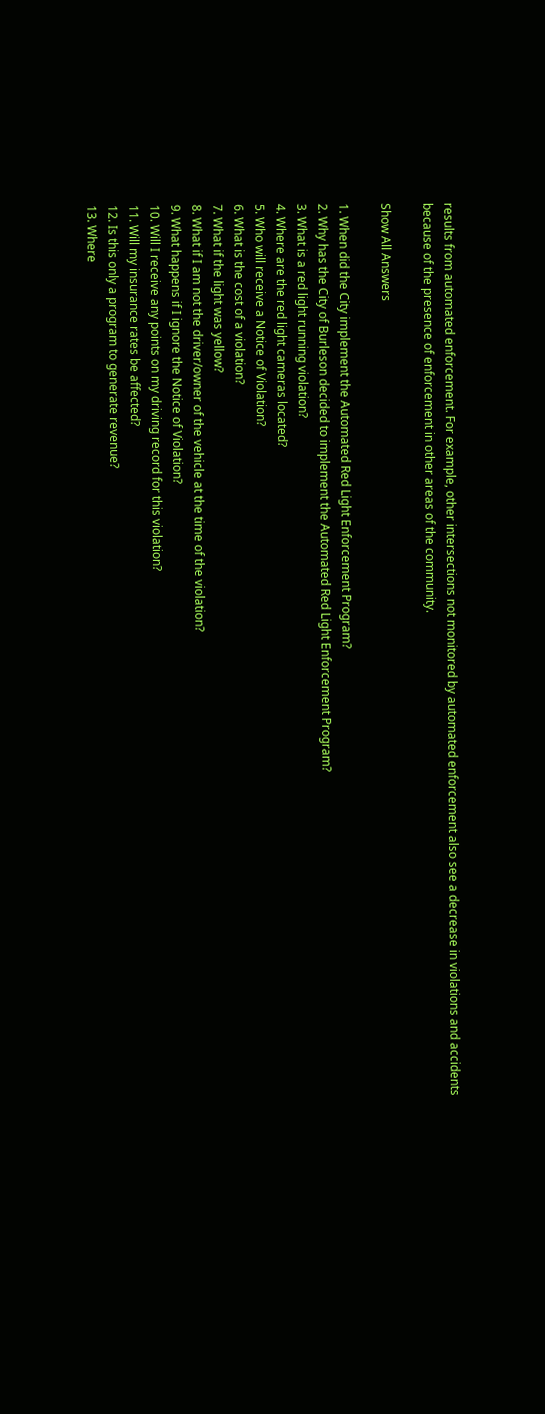results from automated enforcement. For example, other intersections not monitored by automated enforcement also see a decrease in violations and accidents because of the presence of enforcement in other areas of the community.

Show All Answers

1. When did the City implement the Automated Red Light Enforcement Program?
2. Why has the City of Burleson decided to implement the Automated Red Light Enforcement Program?
3. What is a red light running violation?
4. Where are the red light cameras located?
5. Who will receive a Notice of Violation?
6. What is the cost of a violation?
7. What if the light was yellow?
8. What if I am not the driver/owner of the vehicle at the time of the violation?
9. What happens if I ignore the Notice of Violation?
10. Will I receive any points on my driving record for this violation?
11. Will my insurance rates be affected?
12. Is this only a program to generate revenue?
13. Where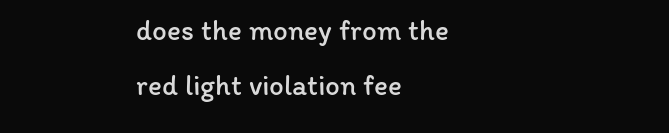does the money from the red light violation fee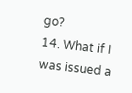go?
14. What if I was issued a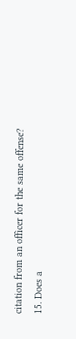citation from an officer for the same offense?
15. Does a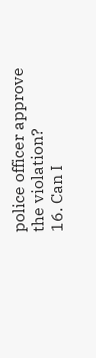police officer approve the violation?
16. Can I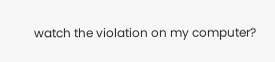watch the violation on my computer?